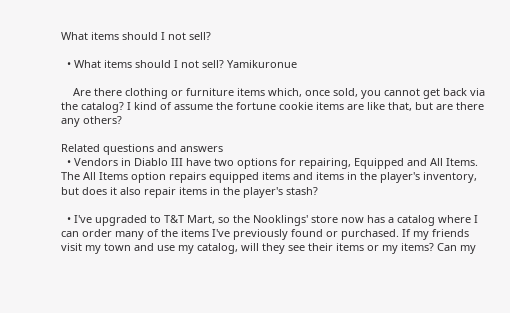What items should I not sell?

  • What items should I not sell? Yamikuronue

    Are there clothing or furniture items which, once sold, you cannot get back via the catalog? I kind of assume the fortune cookie items are like that, but are there any others?

Related questions and answers
  • Vendors in Diablo III have two options for repairing, Equipped and All Items. The All Items option repairs equipped items and items in the player's inventory, but does it also repair items in the player's stash?

  • I've upgraded to T&T Mart, so the Nooklings' store now has a catalog where I can order many of the items I've previously found or purchased. If my friends visit my town and use my catalog, will they see their items or my items? Can my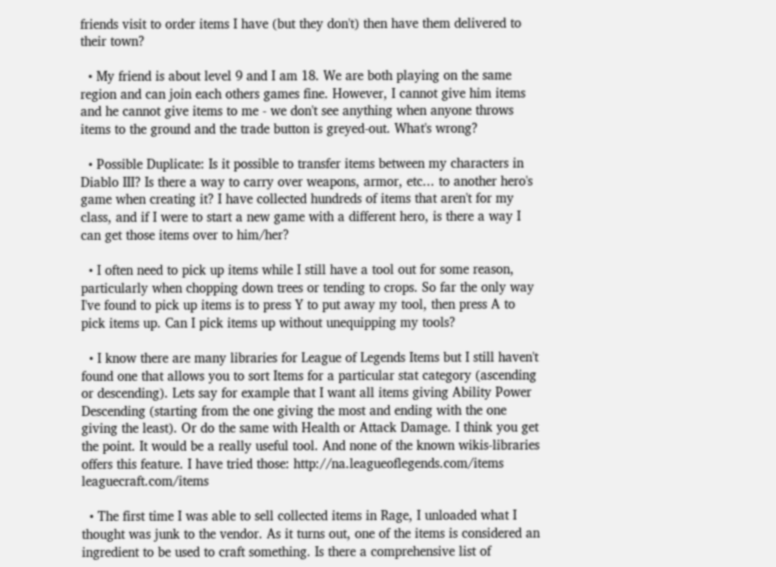friends visit to order items I have (but they don't) then have them delivered to their town?

  • My friend is about level 9 and I am 18. We are both playing on the same region and can join each others games fine. However, I cannot give him items and he cannot give items to me - we don't see anything when anyone throws items to the ground and the trade button is greyed-out. What's wrong?

  • Possible Duplicate: Is it possible to transfer items between my characters in Diablo III? Is there a way to carry over weapons, armor, etc... to another hero's game when creating it? I have collected hundreds of items that aren't for my class, and if I were to start a new game with a different hero, is there a way I can get those items over to him/her?

  • I often need to pick up items while I still have a tool out for some reason, particularly when chopping down trees or tending to crops. So far the only way I've found to pick up items is to press Y to put away my tool, then press A to pick items up. Can I pick items up without unequipping my tools?

  • I know there are many libraries for League of Legends Items but I still haven't found one that allows you to sort Items for a particular stat category (ascending or descending). Lets say for example that I want all items giving Ability Power Descending (starting from the one giving the most and ending with the one giving the least). Or do the same with Health or Attack Damage. I think you get the point. It would be a really useful tool. And none of the known wikis-libraries offers this feature. I have tried those: http://na.leagueoflegends.com/items leaguecraft.com/items

  • The first time I was able to sell collected items in Rage, I unloaded what I thought was junk to the vendor. As it turns out, one of the items is considered an ingredient to be used to craft something. Is there a comprehensive list of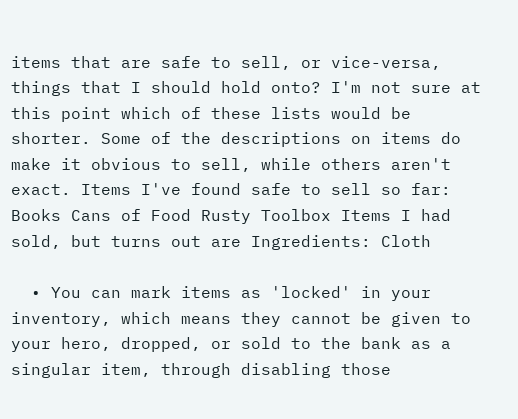items that are safe to sell, or vice-versa, things that I should hold onto? I'm not sure at this point which of these lists would be shorter. Some of the descriptions on items do make it obvious to sell, while others aren't exact. Items I've found safe to sell so far: Books Cans of Food Rusty Toolbox Items I had sold, but turns out are Ingredients: Cloth

  • You can mark items as 'locked' in your inventory, which means they cannot be given to your hero, dropped, or sold to the bank as a singular item, through disabling those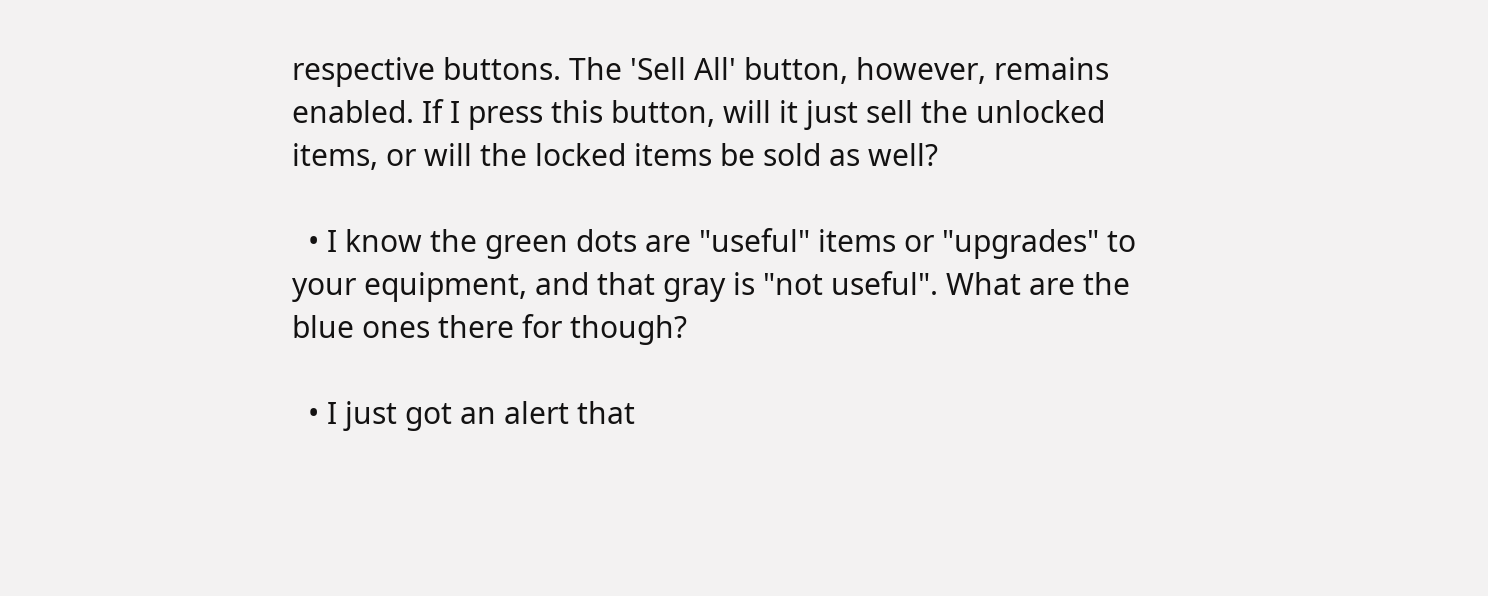respective buttons. The 'Sell All' button, however, remains enabled. If I press this button, will it just sell the unlocked items, or will the locked items be sold as well?

  • I know the green dots are "useful" items or "upgrades" to your equipment, and that gray is "not useful". What are the blue ones there for though?

  • I just got an alert that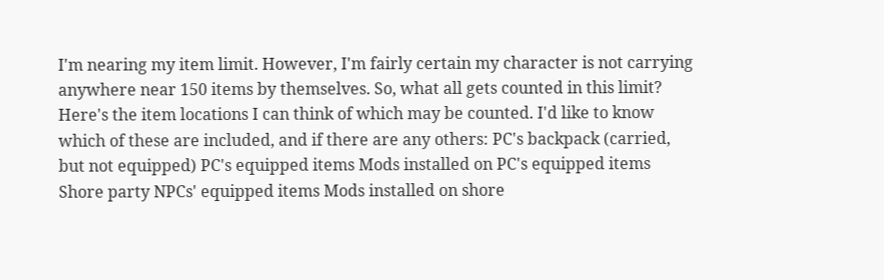I'm nearing my item limit. However, I'm fairly certain my character is not carrying anywhere near 150 items by themselves. So, what all gets counted in this limit? Here's the item locations I can think of which may be counted. I'd like to know which of these are included, and if there are any others: PC's backpack (carried, but not equipped) PC's equipped items Mods installed on PC's equipped items Shore party NPCs' equipped items Mods installed on shore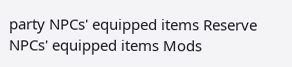party NPCs' equipped items Reserve NPCs' equipped items Mods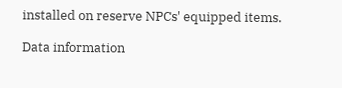installed on reserve NPCs' equipped items.

Data information